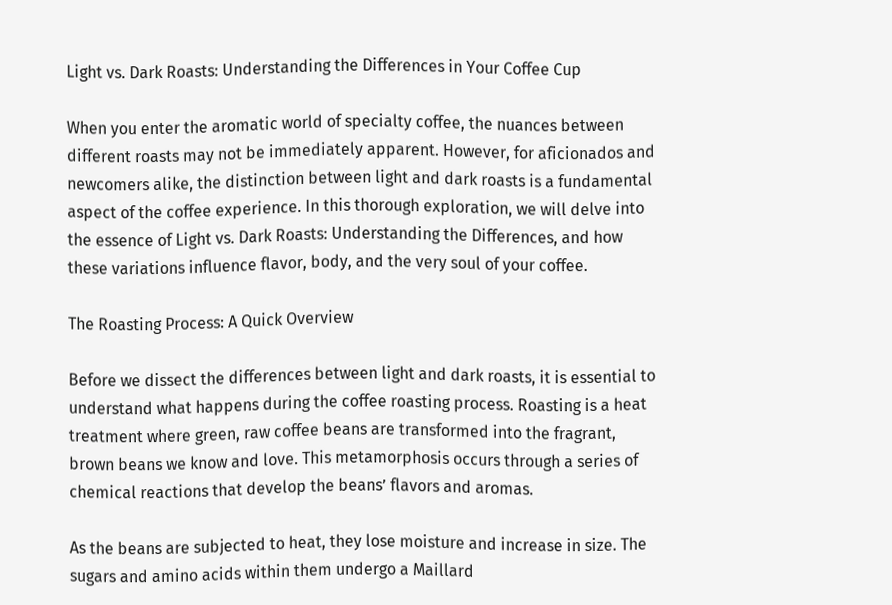Light vs. Dark Roasts: Understanding the Differences in Your Coffee Cup

When you enter the aromatic world of specialty coffee, the nuances between different roasts may not be immediately apparent. However, for aficionados and newcomers alike, the distinction between light and dark roasts is a fundamental aspect of the coffee experience. In this thorough exploration, we will delve into the essence of Light vs. Dark Roasts: Understanding the Differences, and how these variations influence flavor, body, and the very soul of your coffee.

The Roasting Process: A Quick Overview

Before we dissect the differences between light and dark roasts, it is essential to understand what happens during the coffee roasting process. Roasting is a heat treatment where green, raw coffee beans are transformed into the fragrant, brown beans we know and love. This metamorphosis occurs through a series of chemical reactions that develop the beans’ flavors and aromas.

As the beans are subjected to heat, they lose moisture and increase in size. The sugars and amino acids within them undergo a Maillard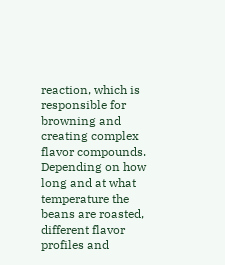reaction, which is responsible for browning and creating complex flavor compounds. Depending on how long and at what temperature the beans are roasted, different flavor profiles and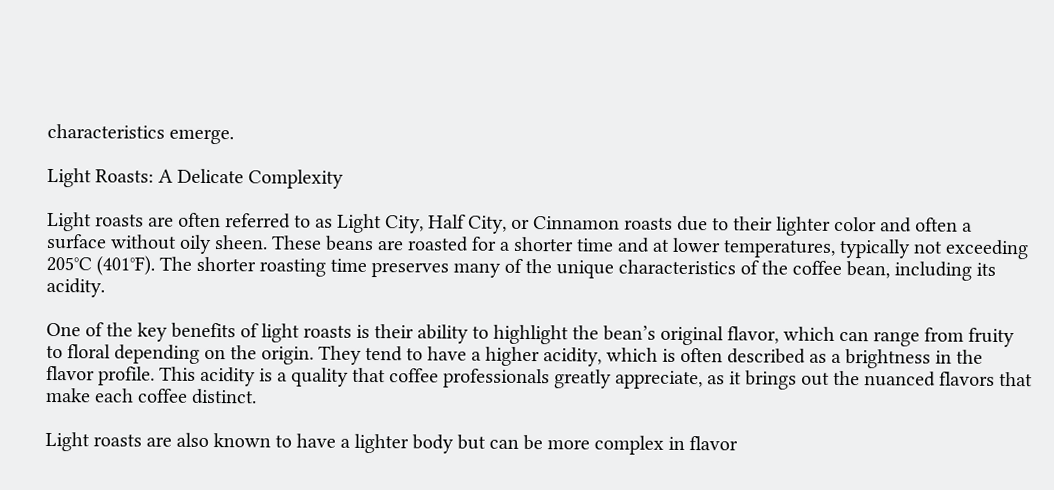characteristics emerge.

Light Roasts: A Delicate Complexity

Light roasts are often referred to as Light City, Half City, or Cinnamon roasts due to their lighter color and often a surface without oily sheen. These beans are roasted for a shorter time and at lower temperatures, typically not exceeding 205°C (401°F). The shorter roasting time preserves many of the unique characteristics of the coffee bean, including its acidity.

One of the key benefits of light roasts is their ability to highlight the bean’s original flavor, which can range from fruity to floral depending on the origin. They tend to have a higher acidity, which is often described as a brightness in the flavor profile. This acidity is a quality that coffee professionals greatly appreciate, as it brings out the nuanced flavors that make each coffee distinct.

Light roasts are also known to have a lighter body but can be more complex in flavor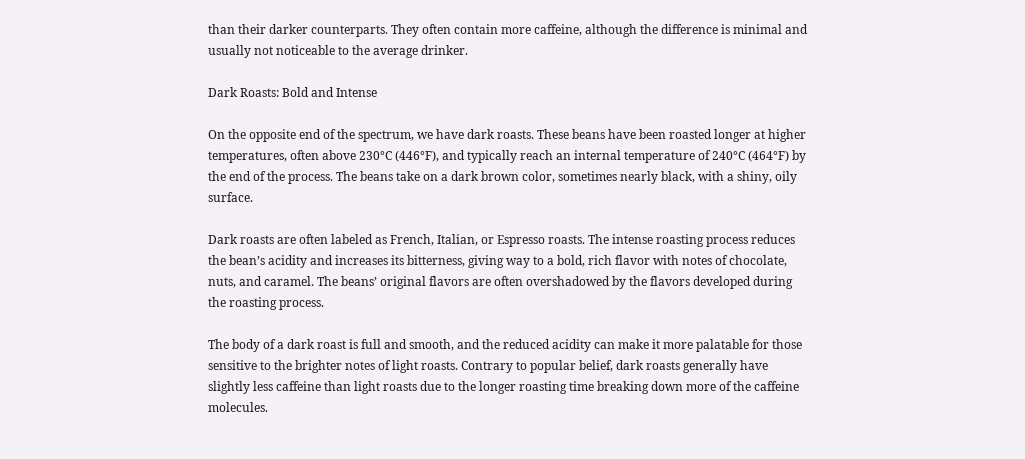than their darker counterparts. They often contain more caffeine, although the difference is minimal and usually not noticeable to the average drinker.

Dark Roasts: Bold and Intense

On the opposite end of the spectrum, we have dark roasts. These beans have been roasted longer at higher temperatures, often above 230°C (446°F), and typically reach an internal temperature of 240°C (464°F) by the end of the process. The beans take on a dark brown color, sometimes nearly black, with a shiny, oily surface.

Dark roasts are often labeled as French, Italian, or Espresso roasts. The intense roasting process reduces the bean’s acidity and increases its bitterness, giving way to a bold, rich flavor with notes of chocolate, nuts, and caramel. The beans’ original flavors are often overshadowed by the flavors developed during the roasting process.

The body of a dark roast is full and smooth, and the reduced acidity can make it more palatable for those sensitive to the brighter notes of light roasts. Contrary to popular belief, dark roasts generally have slightly less caffeine than light roasts due to the longer roasting time breaking down more of the caffeine molecules.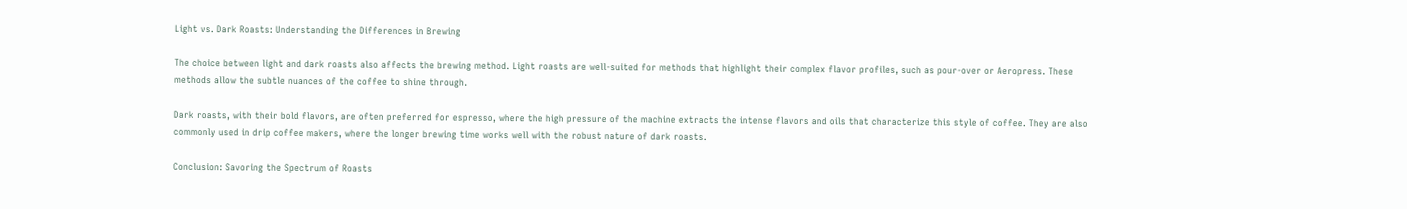Light vs. Dark Roasts: Understanding the Differences in Brewing

The choice between light and dark roasts also affects the brewing method. Light roasts are well-suited for methods that highlight their complex flavor profiles, such as pour-over or Aeropress. These methods allow the subtle nuances of the coffee to shine through.

Dark roasts, with their bold flavors, are often preferred for espresso, where the high pressure of the machine extracts the intense flavors and oils that characterize this style of coffee. They are also commonly used in drip coffee makers, where the longer brewing time works well with the robust nature of dark roasts.

Conclusion: Savoring the Spectrum of Roasts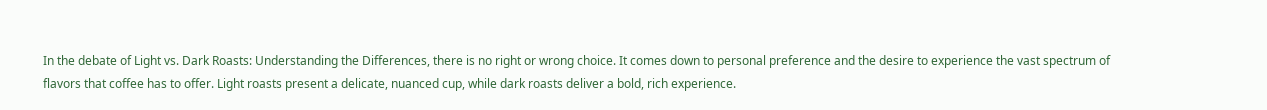In the debate of Light vs. Dark Roasts: Understanding the Differences, there is no right or wrong choice. It comes down to personal preference and the desire to experience the vast spectrum of flavors that coffee has to offer. Light roasts present a delicate, nuanced cup, while dark roasts deliver a bold, rich experience.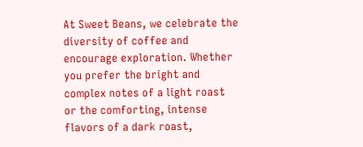At Sweet Beans, we celebrate the diversity of coffee and encourage exploration. Whether you prefer the bright and complex notes of a light roast or the comforting, intense flavors of a dark roast,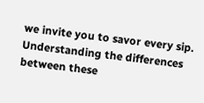we invite you to savor every sip. Understanding the differences between these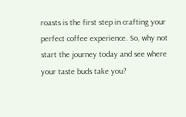roasts is the first step in crafting your perfect coffee experience. So, why not start the journey today and see where your taste buds take you?